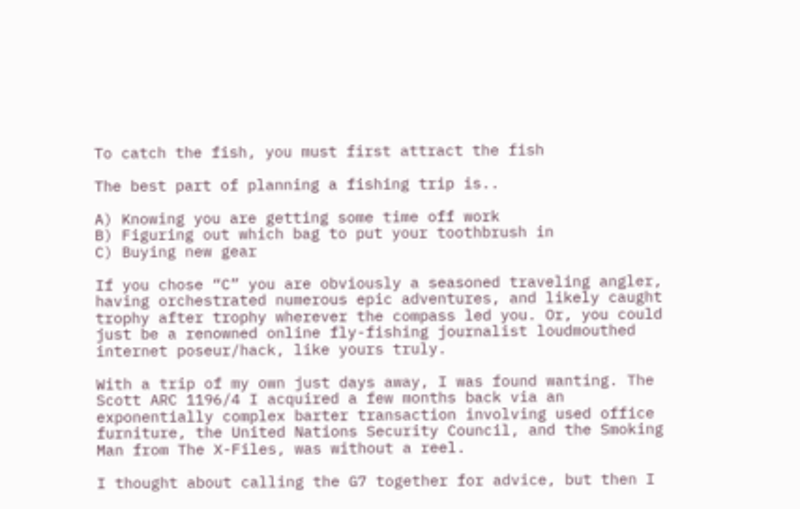To catch the fish, you must first attract the fish

The best part of planning a fishing trip is..

A) Knowing you are getting some time off work
B) Figuring out which bag to put your toothbrush in
C) Buying new gear

If you chose “C” you are obviously a seasoned traveling angler, having orchestrated numerous epic adventures, and likely caught trophy after trophy wherever the compass led you. Or, you could just be a renowned online fly-fishing journalist loudmouthed internet poseur/hack, like yours truly.

With a trip of my own just days away, I was found wanting. The Scott ARC 1196/4 I acquired a few months back via an exponentially complex barter transaction involving used office furniture, the United Nations Security Council, and the Smoking Man from The X-Files, was without a reel.

I thought about calling the G7 together for advice, but then I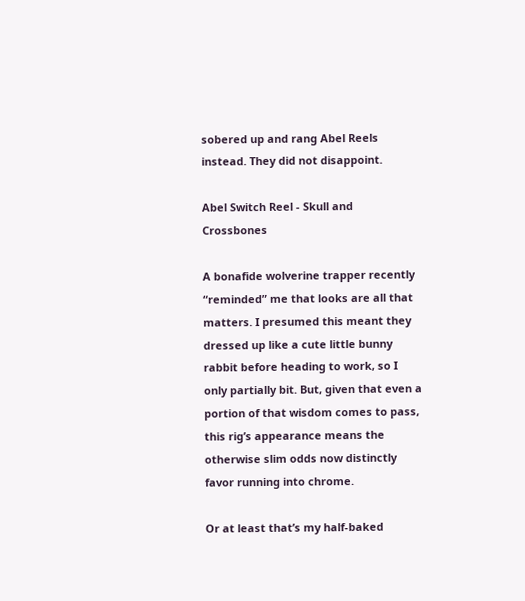sobered up and rang Abel Reels instead. They did not disappoint.

Abel Switch Reel - Skull and Crossbones

A bonafide wolverine trapper recently “reminded” me that looks are all that matters. I presumed this meant they dressed up like a cute little bunny rabbit before heading to work, so I only partially bit. But, given that even a portion of that wisdom comes to pass, this rig’s appearance means the otherwise slim odds now distinctly favor running into chrome.

Or at least that’s my half-baked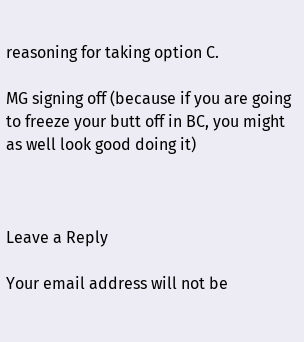reasoning for taking option C.

MG signing off (because if you are going to freeze your butt off in BC, you might as well look good doing it)



Leave a Reply

Your email address will not be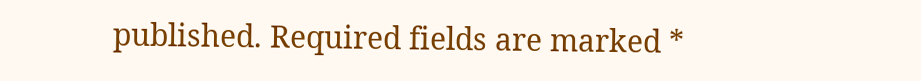published. Required fields are marked *